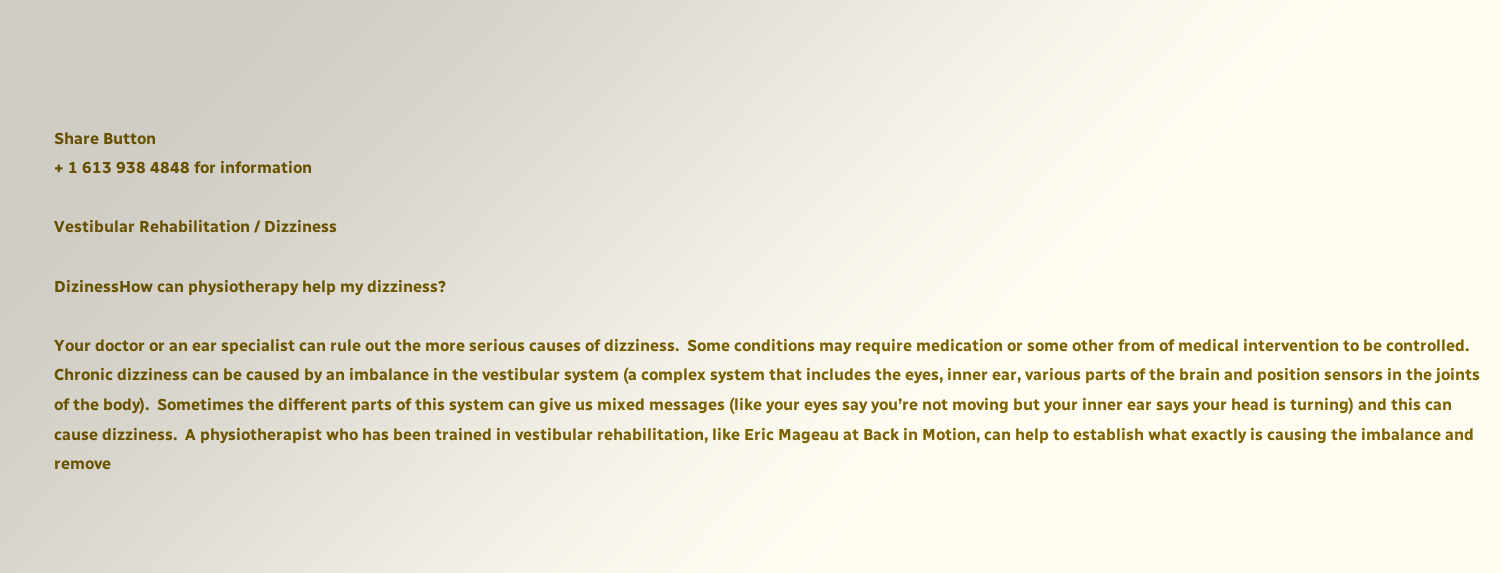Share Button
+ 1 613 938 4848 for information

Vestibular Rehabilitation / Dizziness

DizinessHow can physiotherapy help my dizziness?

Your doctor or an ear specialist can rule out the more serious causes of dizziness.  Some conditions may require medication or some other from of medical intervention to be controlled.  Chronic dizziness can be caused by an imbalance in the vestibular system (a complex system that includes the eyes, inner ear, various parts of the brain and position sensors in the joints of the body).  Sometimes the different parts of this system can give us mixed messages (like your eyes say you’re not moving but your inner ear says your head is turning) and this can cause dizziness.  A physiotherapist who has been trained in vestibular rehabilitation, like Eric Mageau at Back in Motion, can help to establish what exactly is causing the imbalance and remove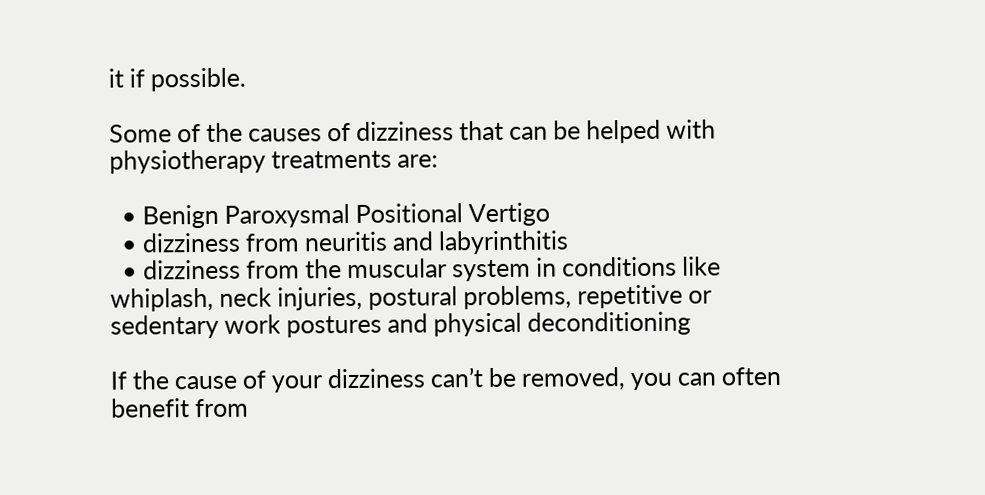it if possible.

Some of the causes of dizziness that can be helped with physiotherapy treatments are:

  • Benign Paroxysmal Positional Vertigo
  • dizziness from neuritis and labyrinthitis
  • dizziness from the muscular system in conditions like whiplash, neck injuries, postural problems, repetitive or sedentary work postures and physical deconditioning

If the cause of your dizziness can’t be removed, you can often benefit from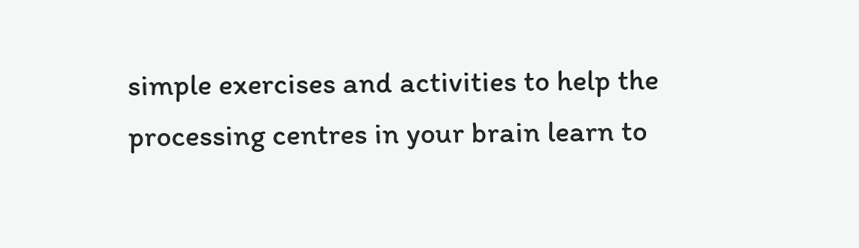simple exercises and activities to help the processing centres in your brain learn to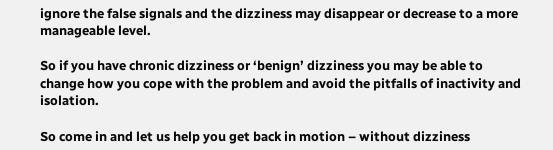ignore the false signals and the dizziness may disappear or decrease to a more manageable level.

So if you have chronic dizziness or ‘benign’ dizziness you may be able to change how you cope with the problem and avoid the pitfalls of inactivity and isolation.

So come in and let us help you get back in motion – without dizziness